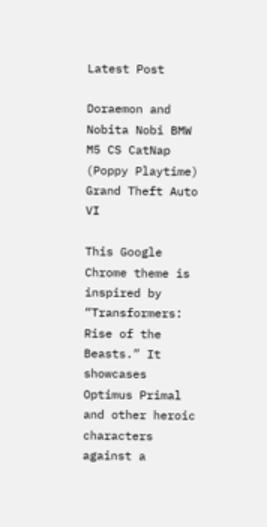Latest Post

Doraemon and Nobita Nobi BMW M5 CS CatNap (Poppy Playtime) Grand Theft Auto VI

This Google Chrome theme is inspired by “Transformers: Rise of the Beasts.” It showcases Optimus Primal and other heroic characters against a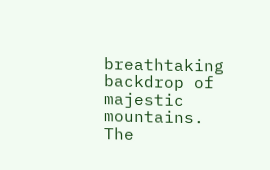breathtaking backdrop of majestic mountains. The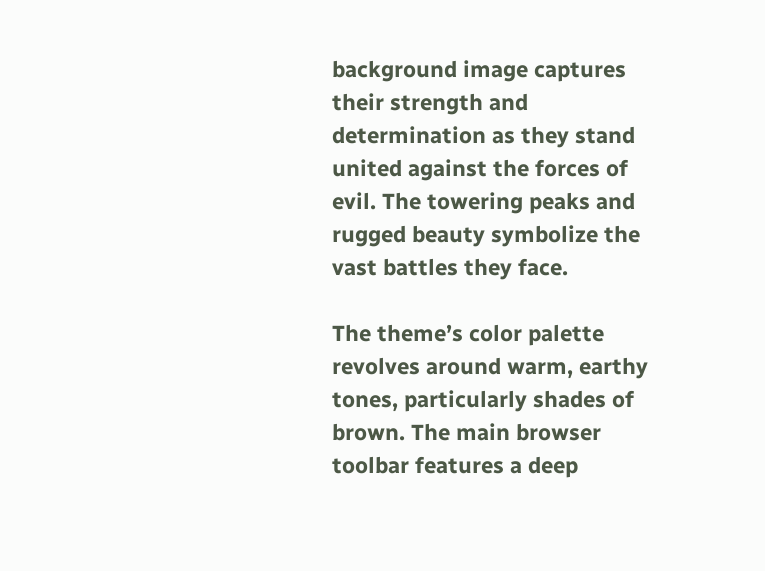background image captures their strength and determination as they stand united against the forces of evil. The towering peaks and rugged beauty symbolize the vast battles they face.

The theme’s color palette revolves around warm, earthy tones, particularly shades of brown. The main browser toolbar features a deep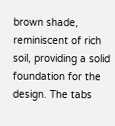brown shade, reminiscent of rich soil, providing a solid foundation for the design. The tabs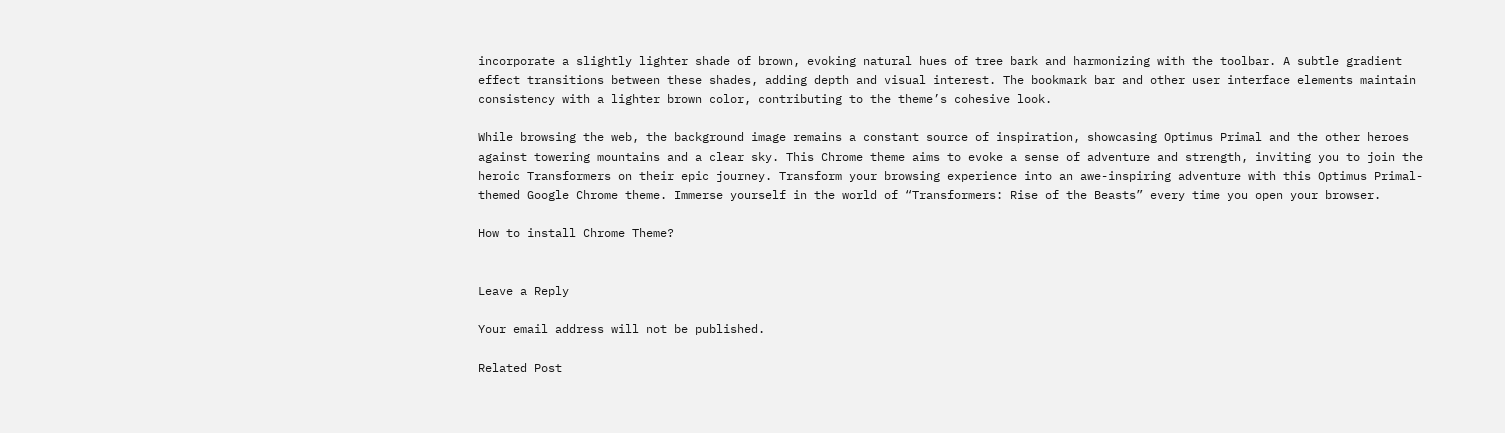incorporate a slightly lighter shade of brown, evoking natural hues of tree bark and harmonizing with the toolbar. A subtle gradient effect transitions between these shades, adding depth and visual interest. The bookmark bar and other user interface elements maintain consistency with a lighter brown color, contributing to the theme’s cohesive look.

While browsing the web, the background image remains a constant source of inspiration, showcasing Optimus Primal and the other heroes against towering mountains and a clear sky. This Chrome theme aims to evoke a sense of adventure and strength, inviting you to join the heroic Transformers on their epic journey. Transform your browsing experience into an awe-inspiring adventure with this Optimus Primal-themed Google Chrome theme. Immerse yourself in the world of “Transformers: Rise of the Beasts” every time you open your browser.

How to install Chrome Theme?


Leave a Reply

Your email address will not be published.

Related Post